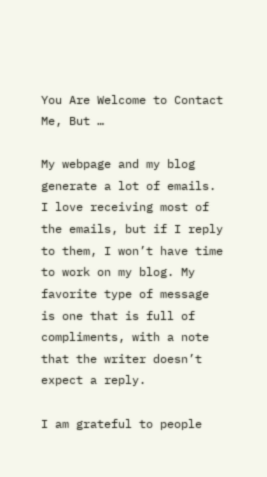You Are Welcome to Contact Me, But …

My webpage and my blog generate a lot of emails. I love receiving most of the emails, but if I reply to them, I won’t have time to work on my blog. My favorite type of message is one that is full of compliments, with a note that the writer doesn’t expect a reply.

I am grateful to people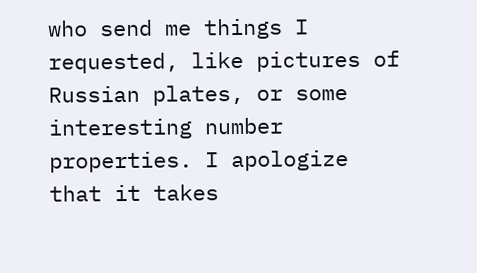who send me things I requested, like pictures of Russian plates, or some interesting number properties. I apologize that it takes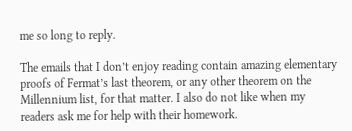me so long to reply.

The emails that I don’t enjoy reading contain amazing elementary proofs of Fermat’s last theorem, or any other theorem on the Millennium list, for that matter. I also do not like when my readers ask me for help with their homework.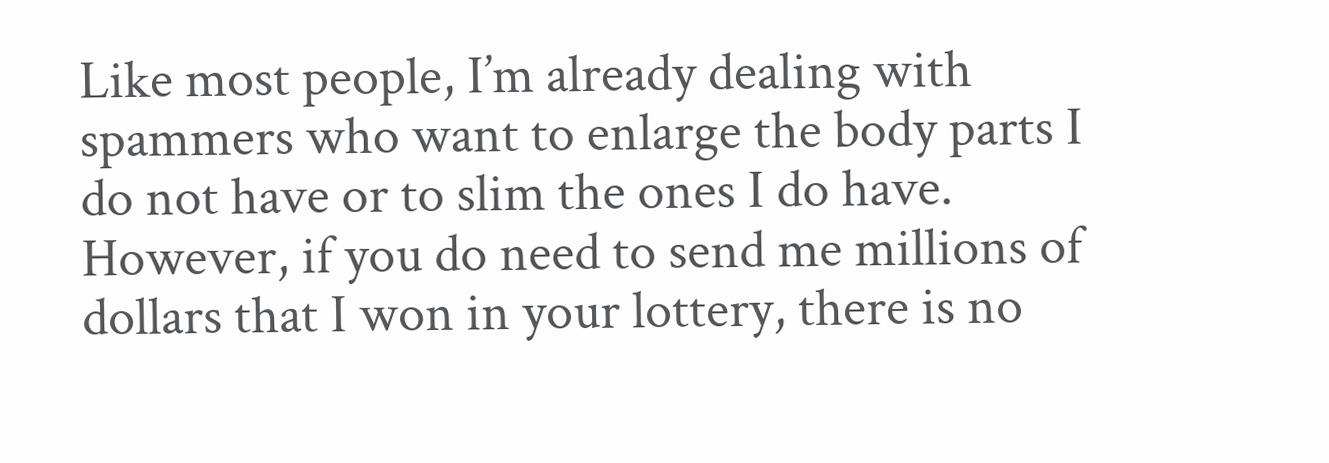Like most people, I’m already dealing with spammers who want to enlarge the body parts I do not have or to slim the ones I do have. However, if you do need to send me millions of dollars that I won in your lottery, there is no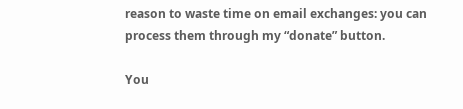reason to waste time on email exchanges: you can process them through my “donate” button.

You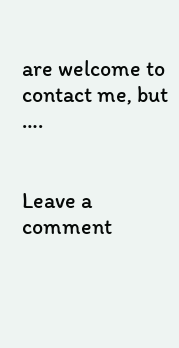are welcome to contact me, but ….


Leave a comment